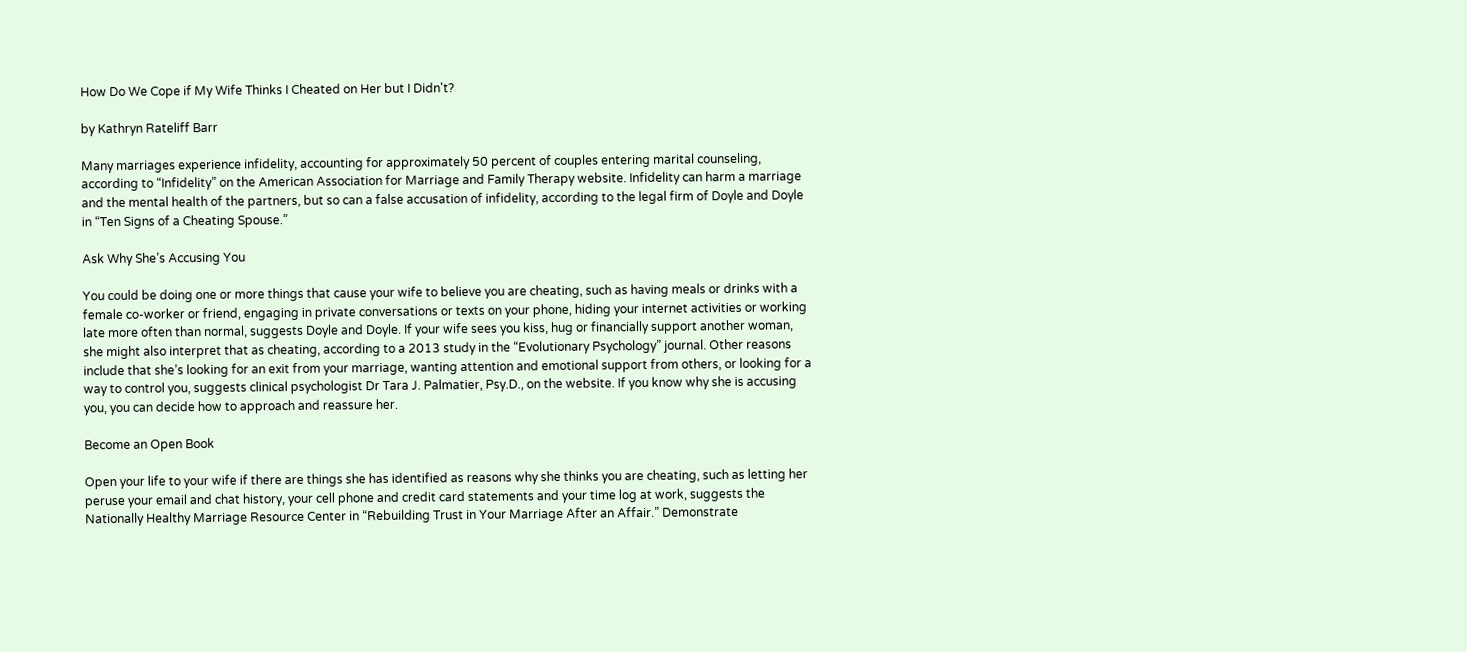How Do We Cope if My Wife Thinks I Cheated on Her but I Didn't?

by Kathryn Rateliff Barr

Many marriages experience infidelity, accounting for approximately 50 percent of couples entering marital counseling, according to “Infidelity” on the American Association for Marriage and Family Therapy website. Infidelity can harm a marriage and the mental health of the partners, but so can a false accusation of infidelity, according to the legal firm of Doyle and Doyle in “Ten Signs of a Cheating Spouse.”

Ask Why She’s Accusing You

You could be doing one or more things that cause your wife to believe you are cheating, such as having meals or drinks with a female co-worker or friend, engaging in private conversations or texts on your phone, hiding your internet activities or working late more often than normal, suggests Doyle and Doyle. If your wife sees you kiss, hug or financially support another woman, she might also interpret that as cheating, according to a 2013 study in the “Evolutionary Psychology” journal. Other reasons include that she’s looking for an exit from your marriage, wanting attention and emotional support from others, or looking for a way to control you, suggests clinical psychologist Dr Tara J. Palmatier, Psy.D., on the website. If you know why she is accusing you, you can decide how to approach and reassure her.

Become an Open Book

Open your life to your wife if there are things she has identified as reasons why she thinks you are cheating, such as letting her peruse your email and chat history, your cell phone and credit card statements and your time log at work, suggests the Nationally Healthy Marriage Resource Center in “Rebuilding Trust in Your Marriage After an Affair.” Demonstrate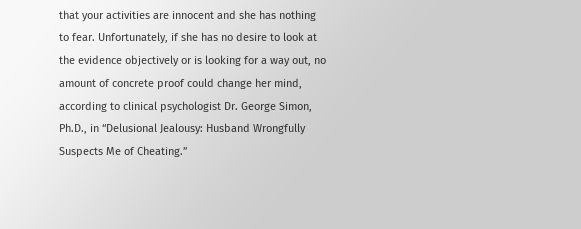that your activities are innocent and she has nothing to fear. Unfortunately, if she has no desire to look at the evidence objectively or is looking for a way out, no amount of concrete proof could change her mind, according to clinical psychologist Dr. George Simon, Ph.D., in “Delusional Jealousy: Husband Wrongfully Suspects Me of Cheating.”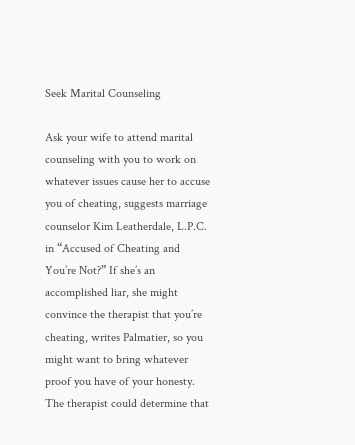Seek Marital Counseling

Ask your wife to attend marital counseling with you to work on whatever issues cause her to accuse you of cheating, suggests marriage counselor Kim Leatherdale, L.P.C. in “Accused of Cheating and You’re Not?” If she’s an accomplished liar, she might convince the therapist that you’re cheating, writes Palmatier, so you might want to bring whatever proof you have of your honesty. The therapist could determine that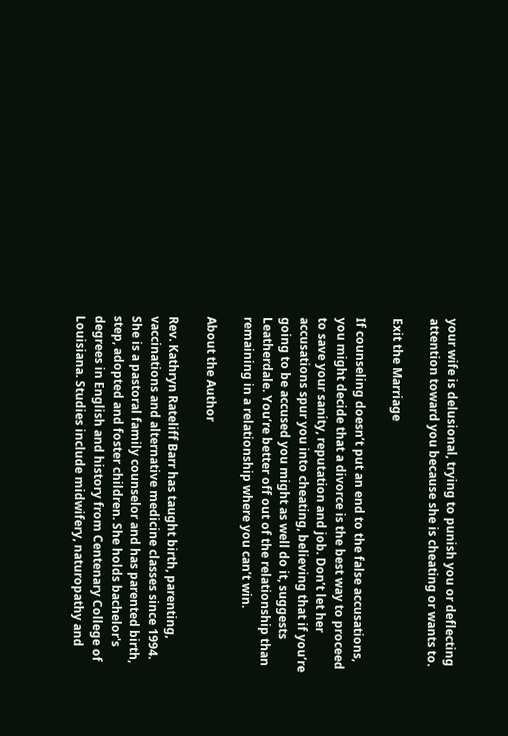your wife is delusional, trying to punish you or deflecting attention toward you because she is cheating or wants to.

Exit the Marriage

If counseling doesn’t put an end to the false accusations, you might decide that a divorce is the best way to proceed to save your sanity, reputation and job. Don’t let her accusations spur you into cheating, believing that if you’re going to be accused you might as well do it, suggests Leatherdale. You’re better off out of the relationship than remaining in a relationship where you can’t win.

About the Author

Rev. Kathryn Rateliff Barr has taught birth, parenting, vaccinations and alternative medicine classes since 1994. She is a pastoral family counselor and has parented birth, step, adopted and foster children. She holds bachelor's degrees in English and history from Centenary College of Louisiana. Studies include midwifery, naturopathy and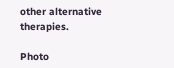other alternative therapies.

Photo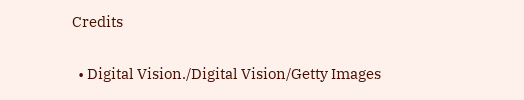Credits

  • Digital Vision./Digital Vision/Getty Images